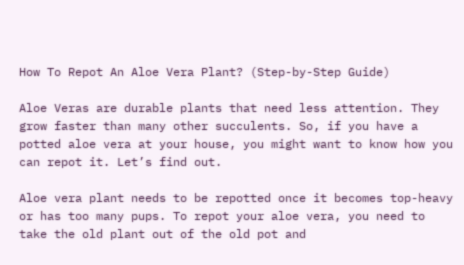How To Repot An Aloe Vera Plant? (Step-by-Step Guide)

Aloe Veras are durable plants that need less attention. They grow faster than many other succulents. So, if you have a potted aloe vera at your house, you might want to know how you can repot it. Let’s find out.

Aloe vera plant needs to be repotted once it becomes top-heavy or has too many pups. To repot your aloe vera, you need to take the old plant out of the old pot and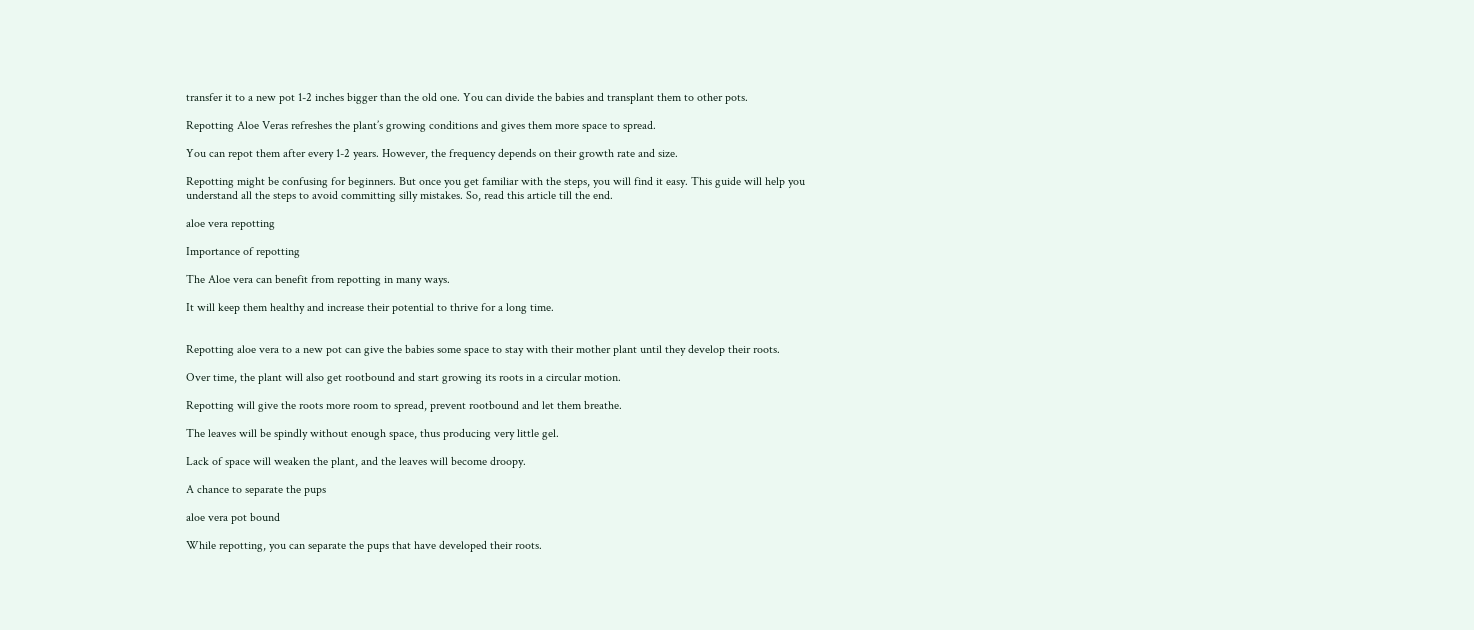transfer it to a new pot 1-2 inches bigger than the old one. You can divide the babies and transplant them to other pots.

Repotting Aloe Veras refreshes the plant’s growing conditions and gives them more space to spread.

You can repot them after every 1-2 years. However, the frequency depends on their growth rate and size.

Repotting might be confusing for beginners. But once you get familiar with the steps, you will find it easy. This guide will help you understand all the steps to avoid committing silly mistakes. So, read this article till the end.

aloe vera repotting

Importance of repotting

The Aloe vera can benefit from repotting in many ways.

It will keep them healthy and increase their potential to thrive for a long time.


Repotting aloe vera to a new pot can give the babies some space to stay with their mother plant until they develop their roots.

Over time, the plant will also get rootbound and start growing its roots in a circular motion.

Repotting will give the roots more room to spread, prevent rootbound and let them breathe.

The leaves will be spindly without enough space, thus producing very little gel.

Lack of space will weaken the plant, and the leaves will become droopy.

A chance to separate the pups

aloe vera pot bound

While repotting, you can separate the pups that have developed their roots.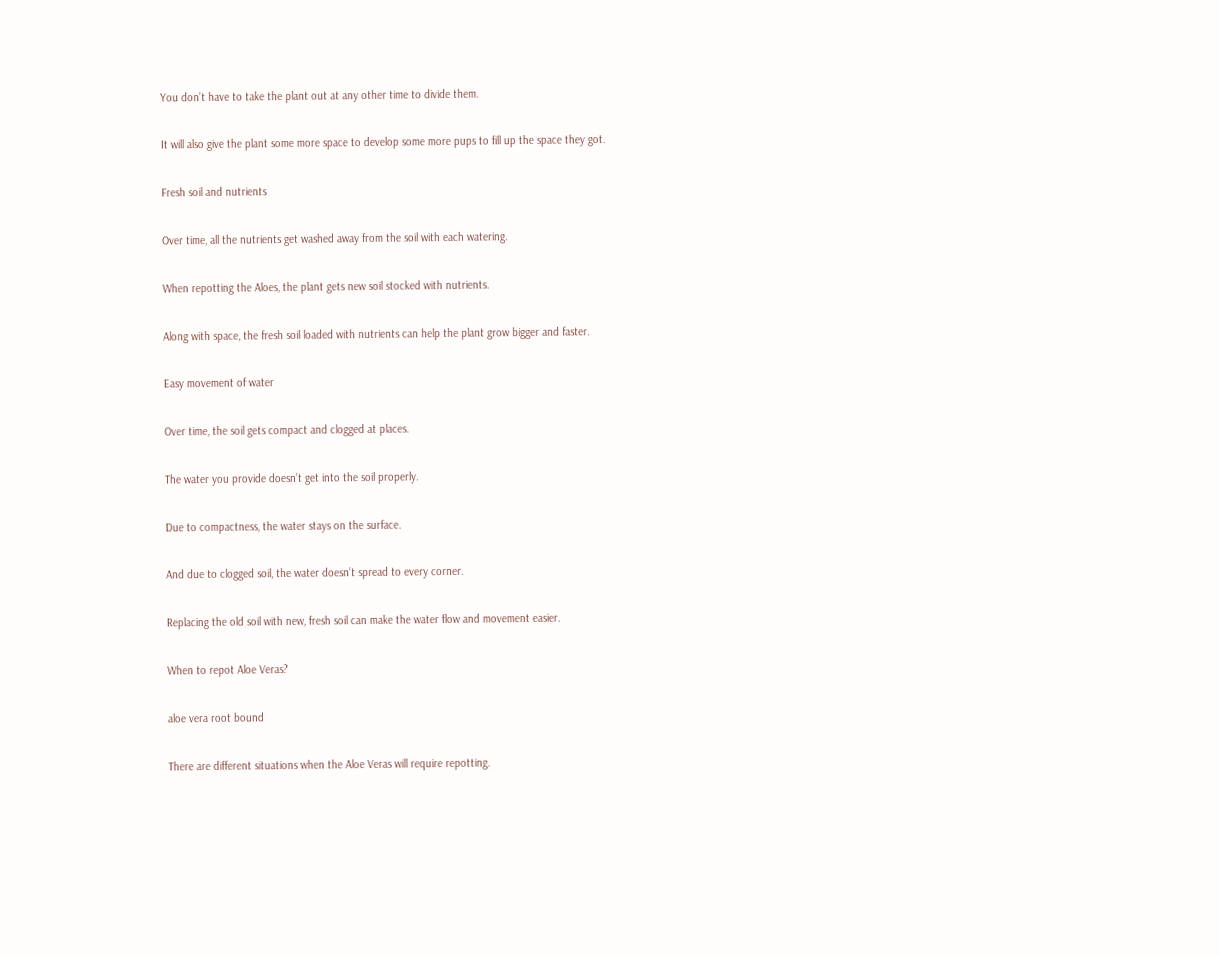You don’t have to take the plant out at any other time to divide them.

It will also give the plant some more space to develop some more pups to fill up the space they got.

Fresh soil and nutrients

Over time, all the nutrients get washed away from the soil with each watering.

When repotting the Aloes, the plant gets new soil stocked with nutrients.

Along with space, the fresh soil loaded with nutrients can help the plant grow bigger and faster.

Easy movement of water

Over time, the soil gets compact and clogged at places.

The water you provide doesn’t get into the soil properly.

Due to compactness, the water stays on the surface.

And due to clogged soil, the water doesn’t spread to every corner.

Replacing the old soil with new, fresh soil can make the water flow and movement easier.

When to repot Aloe Veras?

aloe vera root bound

There are different situations when the Aloe Veras will require repotting.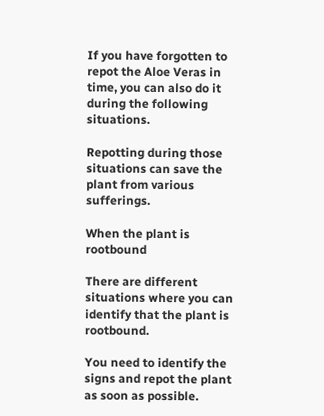If you have forgotten to repot the Aloe Veras in time, you can also do it during the following situations.

Repotting during those situations can save the plant from various sufferings.

When the plant is rootbound

There are different situations where you can identify that the plant is rootbound.

You need to identify the signs and repot the plant as soon as possible.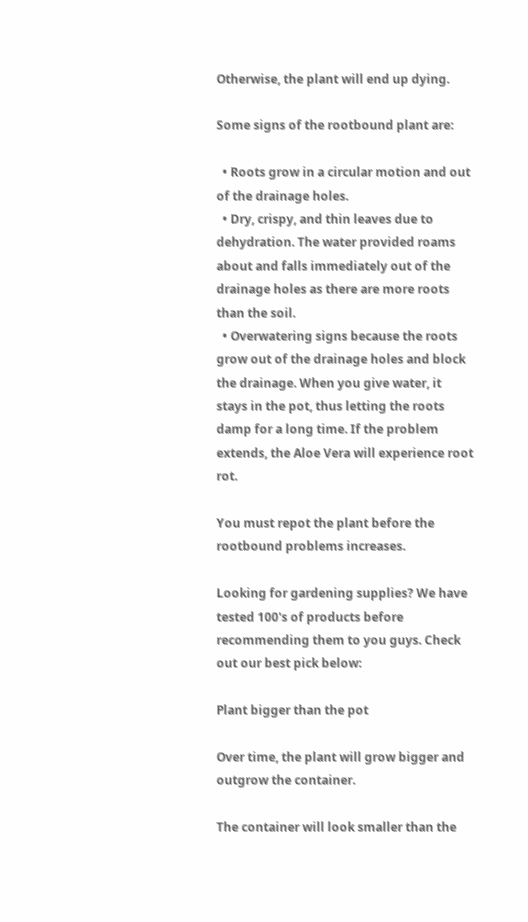Otherwise, the plant will end up dying.

Some signs of the rootbound plant are:

  • Roots grow in a circular motion and out of the drainage holes.
  • Dry, crispy, and thin leaves due to dehydration. The water provided roams about and falls immediately out of the drainage holes as there are more roots than the soil.
  • Overwatering signs because the roots grow out of the drainage holes and block the drainage. When you give water, it stays in the pot, thus letting the roots damp for a long time. If the problem extends, the Aloe Vera will experience root rot.

You must repot the plant before the rootbound problems increases.

Looking for gardening supplies? We have tested 100's of products before recommending them to you guys. Check out our best pick below:

Plant bigger than the pot

Over time, the plant will grow bigger and outgrow the container.

The container will look smaller than the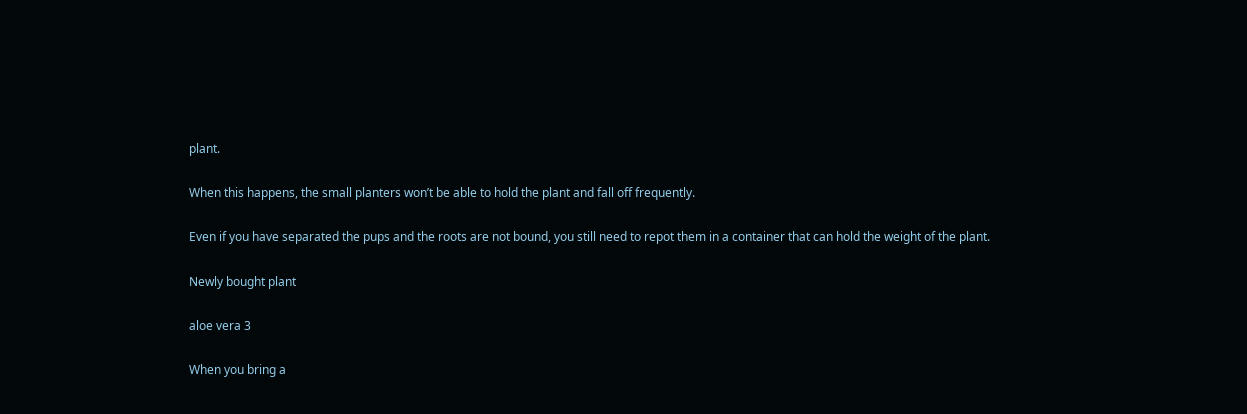plant.

When this happens, the small planters won’t be able to hold the plant and fall off frequently.

Even if you have separated the pups and the roots are not bound, you still need to repot them in a container that can hold the weight of the plant.

Newly bought plant

aloe vera 3

When you bring a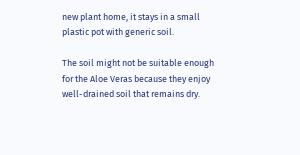new plant home, it stays in a small plastic pot with generic soil.

The soil might not be suitable enough for the Aloe Veras because they enjoy well-drained soil that remains dry.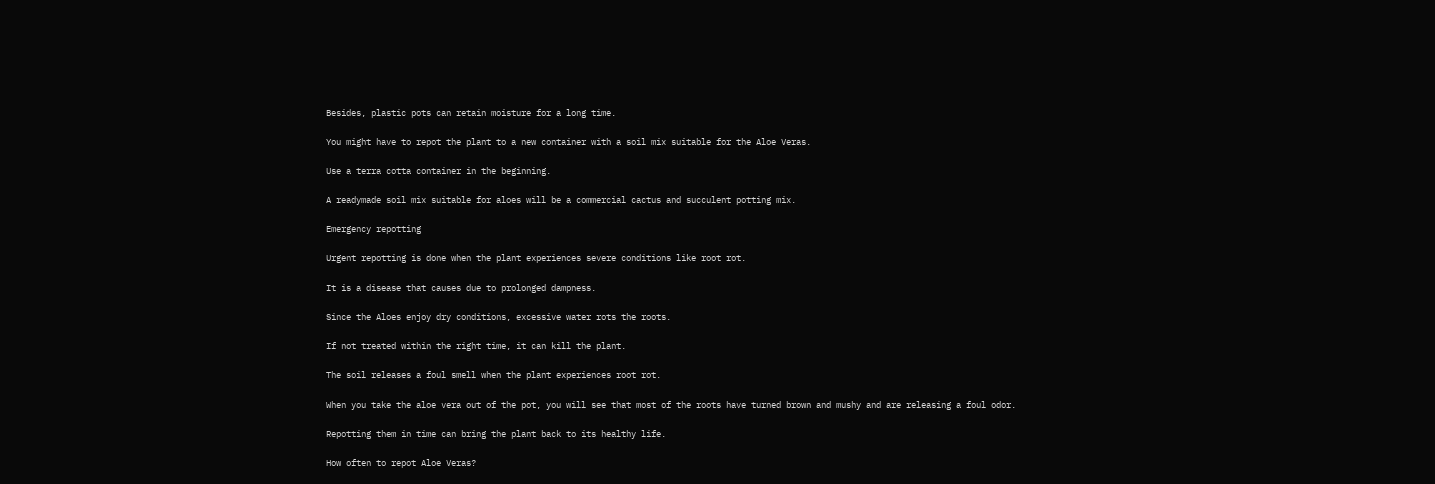Besides, plastic pots can retain moisture for a long time.

You might have to repot the plant to a new container with a soil mix suitable for the Aloe Veras.

Use a terra cotta container in the beginning.

A readymade soil mix suitable for aloes will be a commercial cactus and succulent potting mix.

Emergency repotting

Urgent repotting is done when the plant experiences severe conditions like root rot.

It is a disease that causes due to prolonged dampness.

Since the Aloes enjoy dry conditions, excessive water rots the roots.

If not treated within the right time, it can kill the plant.

The soil releases a foul smell when the plant experiences root rot.

When you take the aloe vera out of the pot, you will see that most of the roots have turned brown and mushy and are releasing a foul odor.

Repotting them in time can bring the plant back to its healthy life.

How often to repot Aloe Veras?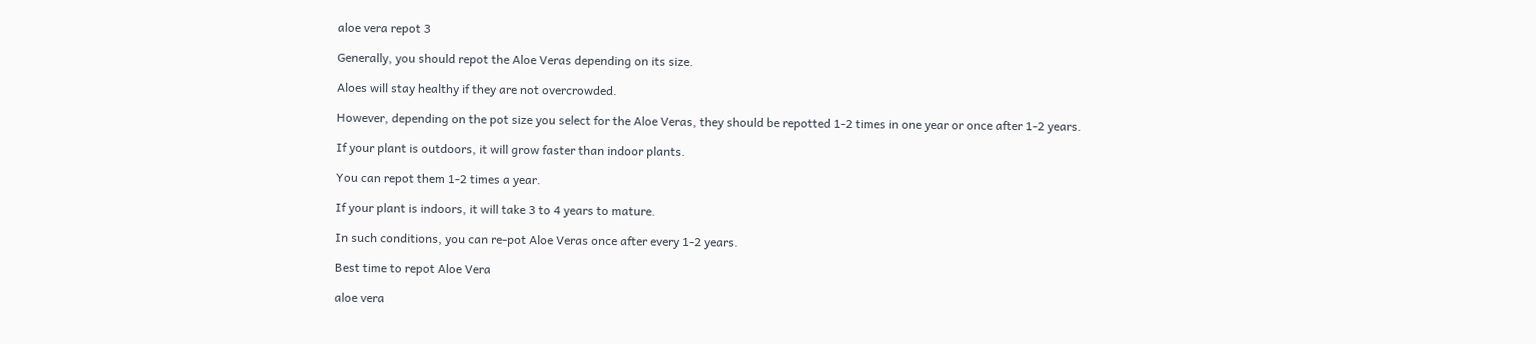aloe vera repot 3

Generally, you should repot the Aloe Veras depending on its size.

Aloes will stay healthy if they are not overcrowded.

However, depending on the pot size you select for the Aloe Veras, they should be repotted 1-2 times in one year or once after 1-2 years.

If your plant is outdoors, it will grow faster than indoor plants.

You can repot them 1-2 times a year.

If your plant is indoors, it will take 3 to 4 years to mature.

In such conditions, you can re-pot Aloe Veras once after every 1-2 years.

Best time to repot Aloe Vera

aloe vera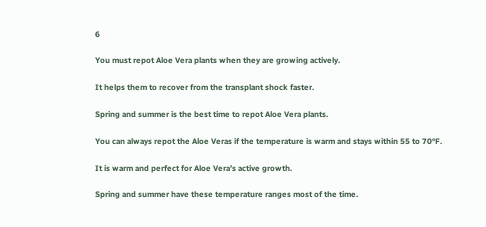6

You must repot Aloe Vera plants when they are growing actively.

It helps them to recover from the transplant shock faster.

Spring and summer is the best time to repot Aloe Vera plants.

You can always repot the Aloe Veras if the temperature is warm and stays within 55 to 70°F.

It is warm and perfect for Aloe Vera’s active growth.

Spring and summer have these temperature ranges most of the time.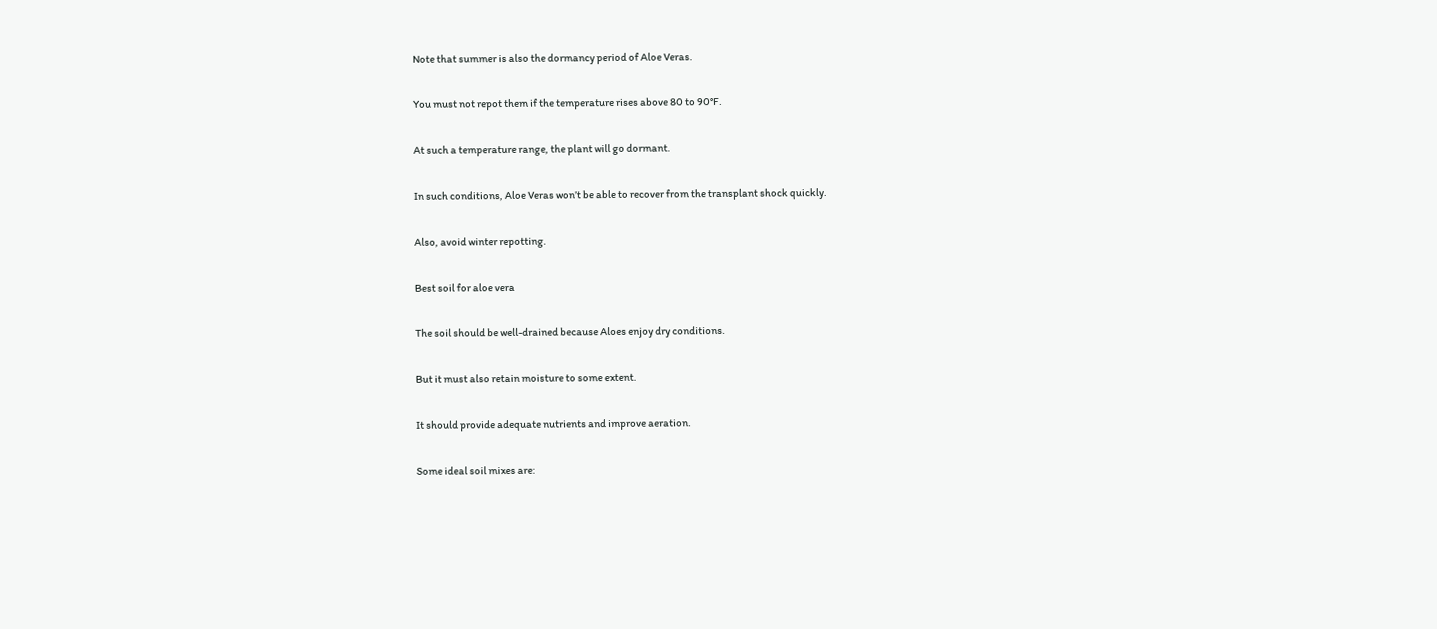Note that summer is also the dormancy period of Aloe Veras.

You must not repot them if the temperature rises above 80 to 90°F.

At such a temperature range, the plant will go dormant.

In such conditions, Aloe Veras won’t be able to recover from the transplant shock quickly.

Also, avoid winter repotting.

Best soil for aloe vera

The soil should be well-drained because Aloes enjoy dry conditions.

But it must also retain moisture to some extent.

It should provide adequate nutrients and improve aeration.

Some ideal soil mixes are: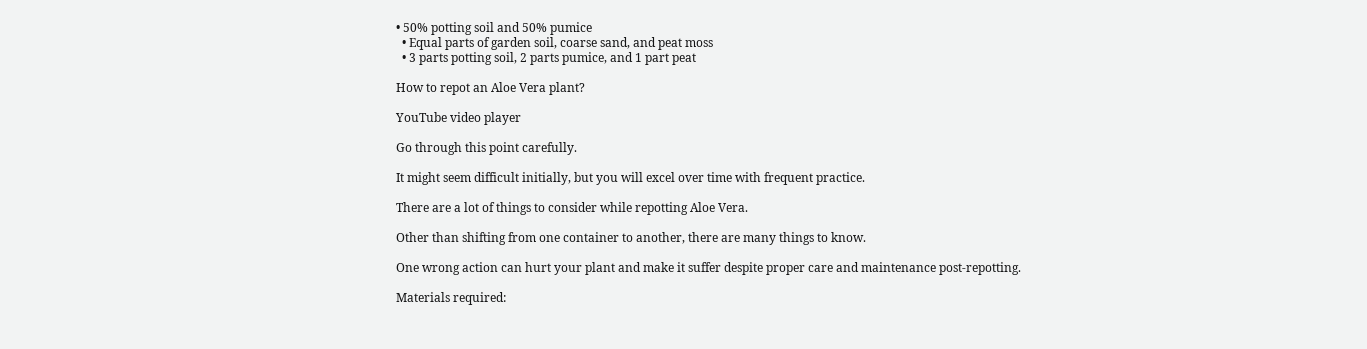• 50% potting soil and 50% pumice
  • Equal parts of garden soil, coarse sand, and peat moss
  • 3 parts potting soil, 2 parts pumice, and 1 part peat

How to repot an Aloe Vera plant?

YouTube video player

Go through this point carefully.

It might seem difficult initially, but you will excel over time with frequent practice.

There are a lot of things to consider while repotting Aloe Vera.

Other than shifting from one container to another, there are many things to know.

One wrong action can hurt your plant and make it suffer despite proper care and maintenance post-repotting.

Materials required: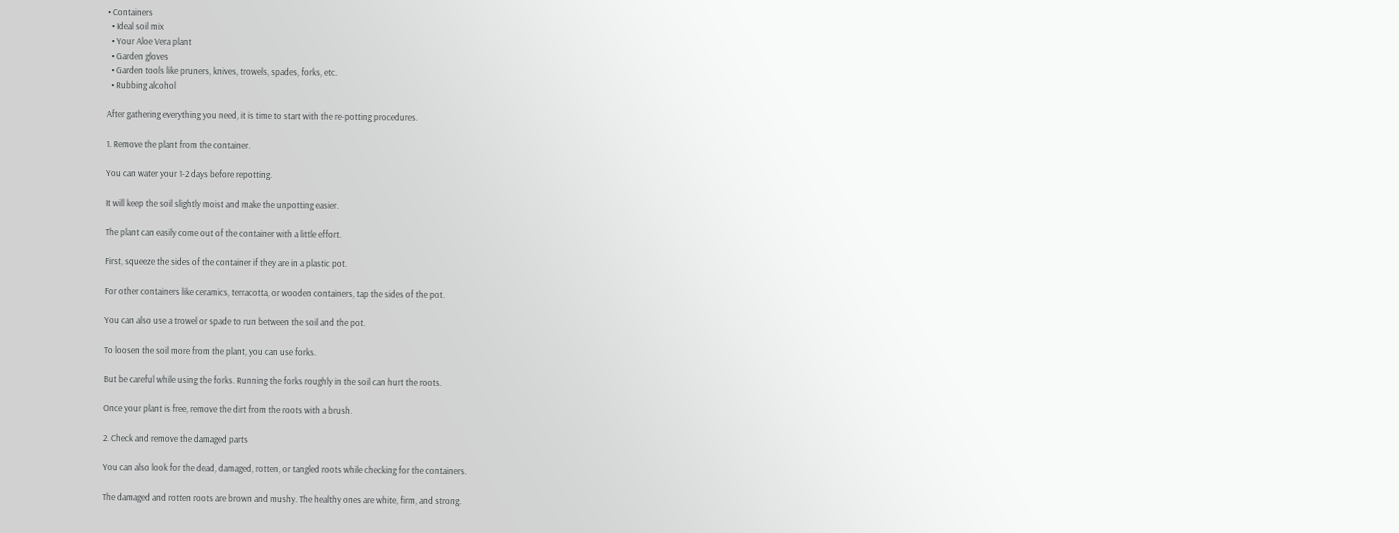• Containers
  • Ideal soil mix
  • Your Aloe Vera plant
  • Garden gloves
  • Garden tools like pruners, knives, trowels, spades, forks, etc.
  • Rubbing alcohol

After gathering everything you need, it is time to start with the re-potting procedures.

1. Remove the plant from the container.

You can water your 1-2 days before repotting.

It will keep the soil slightly moist and make the unpotting easier.

The plant can easily come out of the container with a little effort.

First, squeeze the sides of the container if they are in a plastic pot.

For other containers like ceramics, terracotta, or wooden containers, tap the sides of the pot.

You can also use a trowel or spade to run between the soil and the pot.

To loosen the soil more from the plant, you can use forks.

But be careful while using the forks. Running the forks roughly in the soil can hurt the roots.

Once your plant is free, remove the dirt from the roots with a brush.

2. Check and remove the damaged parts

You can also look for the dead, damaged, rotten, or tangled roots while checking for the containers.

The damaged and rotten roots are brown and mushy. The healthy ones are white, firm, and strong.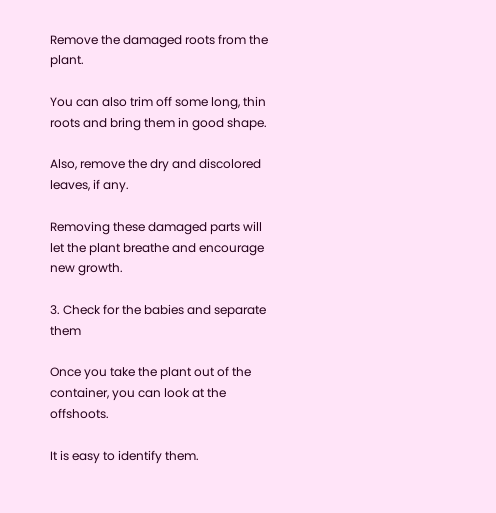Remove the damaged roots from the plant.

You can also trim off some long, thin roots and bring them in good shape.

Also, remove the dry and discolored leaves, if any.

Removing these damaged parts will let the plant breathe and encourage new growth.

3. Check for the babies and separate them

Once you take the plant out of the container, you can look at the offshoots.

It is easy to identify them.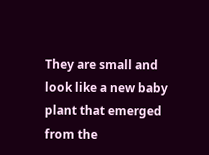They are small and look like a new baby plant that emerged from the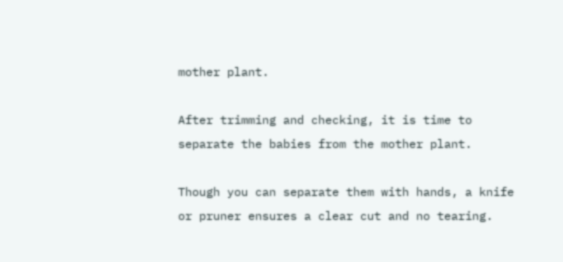mother plant.

After trimming and checking, it is time to separate the babies from the mother plant.

Though you can separate them with hands, a knife or pruner ensures a clear cut and no tearing.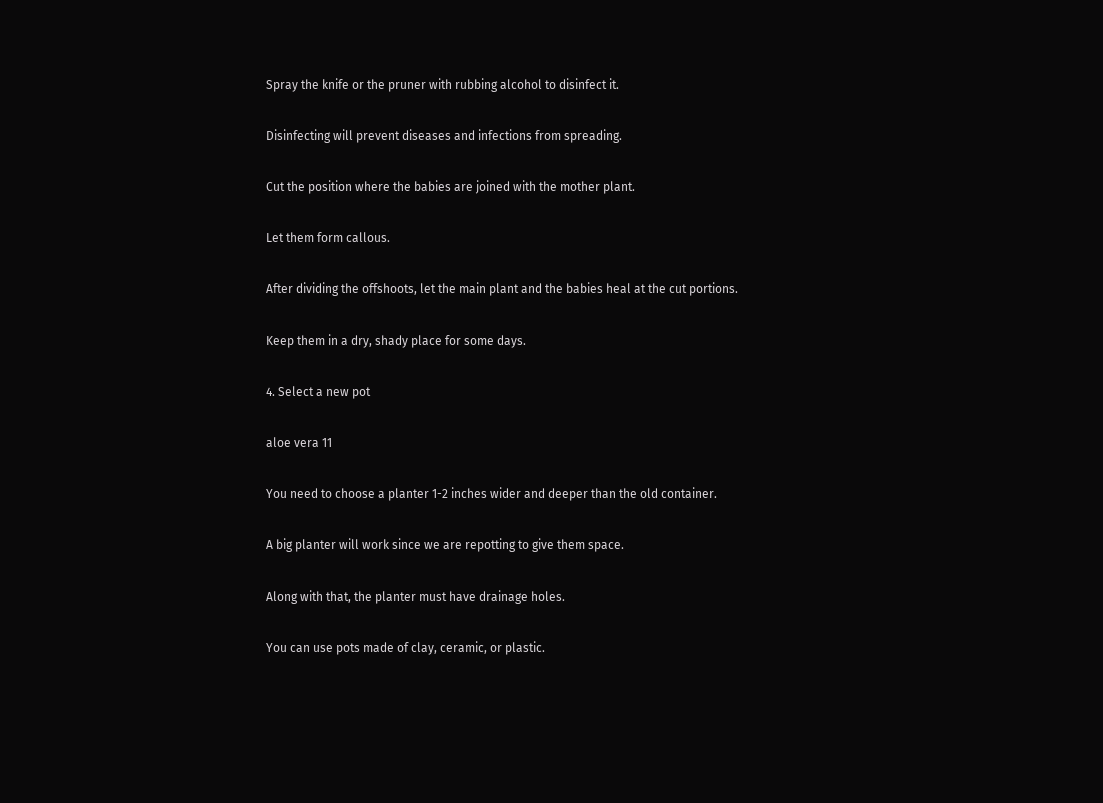Spray the knife or the pruner with rubbing alcohol to disinfect it.

Disinfecting will prevent diseases and infections from spreading.

Cut the position where the babies are joined with the mother plant.

Let them form callous.

After dividing the offshoots, let the main plant and the babies heal at the cut portions.

Keep them in a dry, shady place for some days.

4. Select a new pot

aloe vera 11

You need to choose a planter 1-2 inches wider and deeper than the old container.

A big planter will work since we are repotting to give them space.

Along with that, the planter must have drainage holes.

You can use pots made of clay, ceramic, or plastic.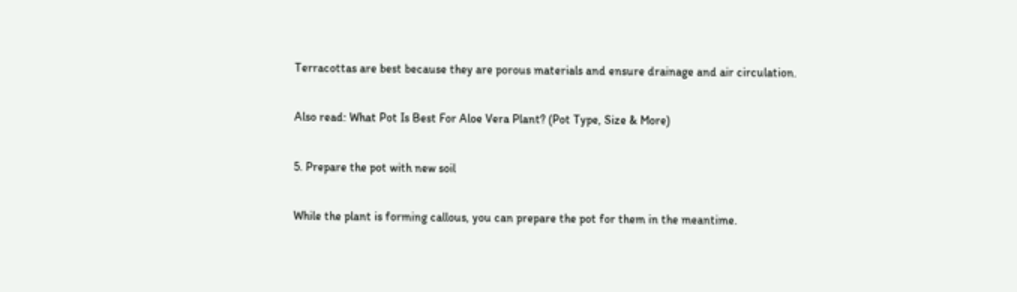Terracottas are best because they are porous materials and ensure drainage and air circulation.

Also read: What Pot Is Best For Aloe Vera Plant? (Pot Type, Size & More)

5. Prepare the pot with new soil

While the plant is forming callous, you can prepare the pot for them in the meantime.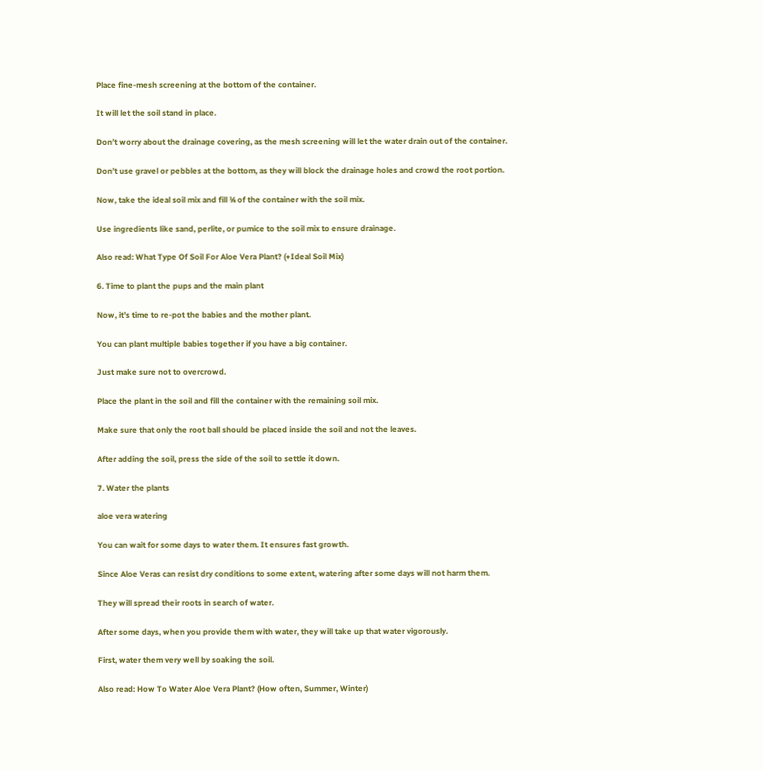Place fine-mesh screening at the bottom of the container.

It will let the soil stand in place.

Don’t worry about the drainage covering, as the mesh screening will let the water drain out of the container.

Don’t use gravel or pebbles at the bottom, as they will block the drainage holes and crowd the root portion.

Now, take the ideal soil mix and fill ¾ of the container with the soil mix.

Use ingredients like sand, perlite, or pumice to the soil mix to ensure drainage.

Also read: What Type Of Soil For Aloe Vera Plant? (+Ideal Soil Mix)

6. Time to plant the pups and the main plant

Now, it’s time to re-pot the babies and the mother plant.

You can plant multiple babies together if you have a big container.

Just make sure not to overcrowd.

Place the plant in the soil and fill the container with the remaining soil mix.

Make sure that only the root ball should be placed inside the soil and not the leaves.

After adding the soil, press the side of the soil to settle it down.

7. Water the plants

aloe vera watering

You can wait for some days to water them. It ensures fast growth.

Since Aloe Veras can resist dry conditions to some extent, watering after some days will not harm them.

They will spread their roots in search of water.

After some days, when you provide them with water, they will take up that water vigorously.

First, water them very well by soaking the soil.

Also read: How To Water Aloe Vera Plant? (How often, Summer, Winter)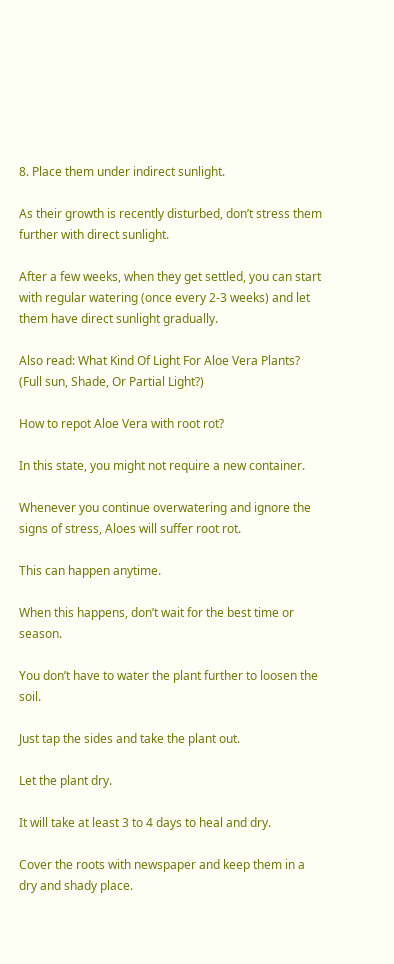8. Place them under indirect sunlight.

As their growth is recently disturbed, don’t stress them further with direct sunlight.

After a few weeks, when they get settled, you can start with regular watering (once every 2-3 weeks) and let them have direct sunlight gradually.

Also read: What Kind Of Light For Aloe Vera Plants? (Full sun, Shade, Or Partial Light?)

How to repot Aloe Vera with root rot?

In this state, you might not require a new container.

Whenever you continue overwatering and ignore the signs of stress, Aloes will suffer root rot.

This can happen anytime.

When this happens, don’t wait for the best time or season.

You don’t have to water the plant further to loosen the soil.

Just tap the sides and take the plant out.

Let the plant dry.

It will take at least 3 to 4 days to heal and dry.

Cover the roots with newspaper and keep them in a dry and shady place.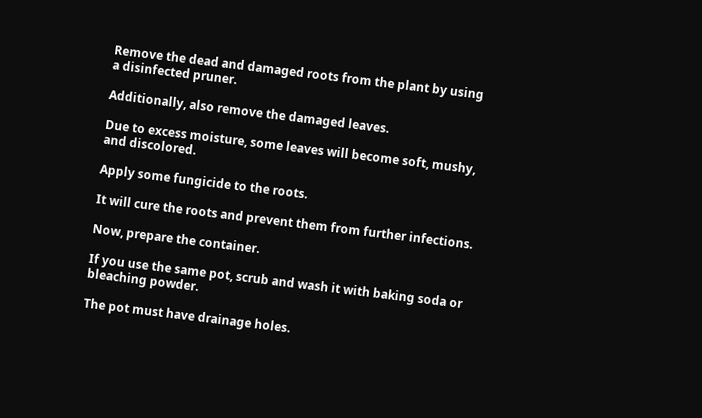Remove the dead and damaged roots from the plant by using a disinfected pruner.

Additionally, also remove the damaged leaves.

Due to excess moisture, some leaves will become soft, mushy, and discolored.

Apply some fungicide to the roots.

It will cure the roots and prevent them from further infections.

Now, prepare the container.

If you use the same pot, scrub and wash it with baking soda or bleaching powder.

The pot must have drainage holes.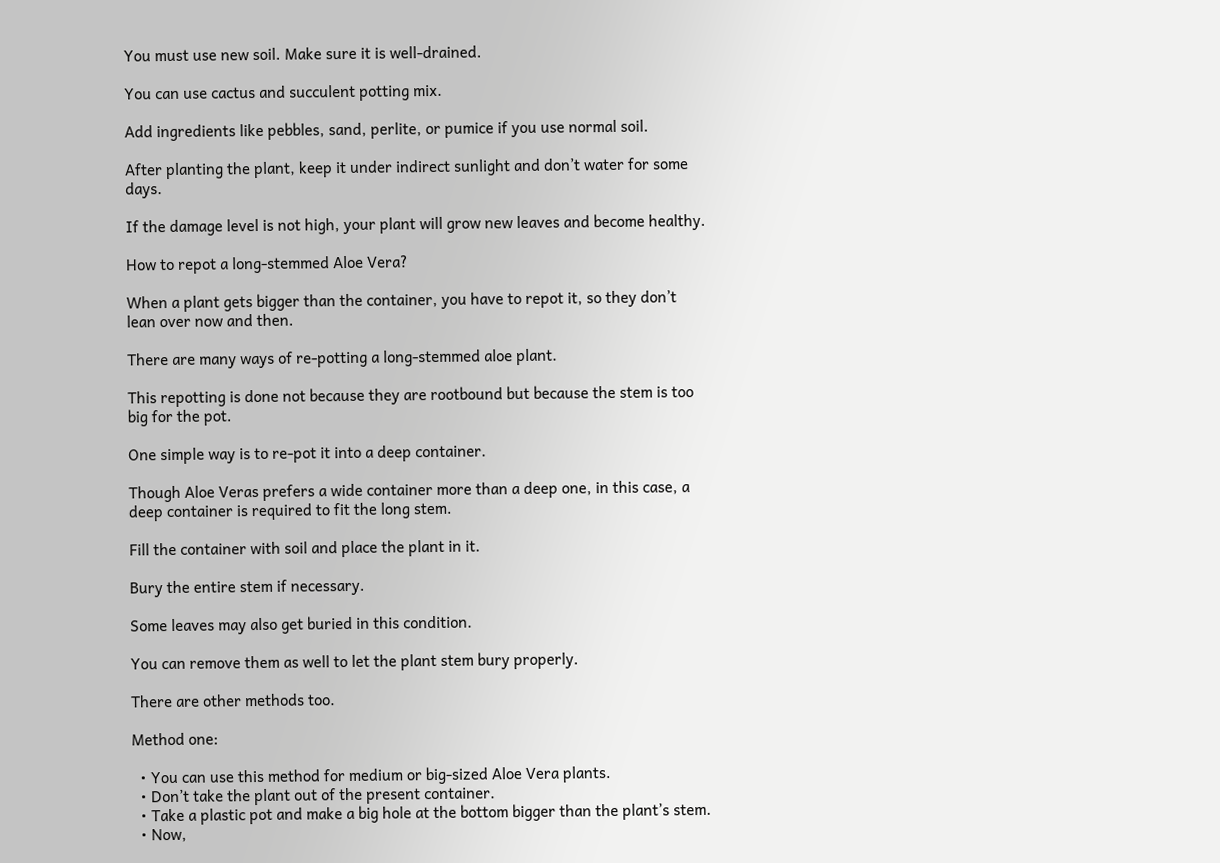You must use new soil. Make sure it is well-drained.

You can use cactus and succulent potting mix.

Add ingredients like pebbles, sand, perlite, or pumice if you use normal soil.

After planting the plant, keep it under indirect sunlight and don’t water for some days.

If the damage level is not high, your plant will grow new leaves and become healthy.

How to repot a long-stemmed Aloe Vera?

When a plant gets bigger than the container, you have to repot it, so they don’t lean over now and then.

There are many ways of re-potting a long-stemmed aloe plant.

This repotting is done not because they are rootbound but because the stem is too big for the pot.

One simple way is to re-pot it into a deep container.

Though Aloe Veras prefers a wide container more than a deep one, in this case, a deep container is required to fit the long stem.

Fill the container with soil and place the plant in it.

Bury the entire stem if necessary.

Some leaves may also get buried in this condition.

You can remove them as well to let the plant stem bury properly.

There are other methods too.

Method one:

  • You can use this method for medium or big-sized Aloe Vera plants.
  • Don’t take the plant out of the present container.
  • Take a plastic pot and make a big hole at the bottom bigger than the plant’s stem.
  • Now,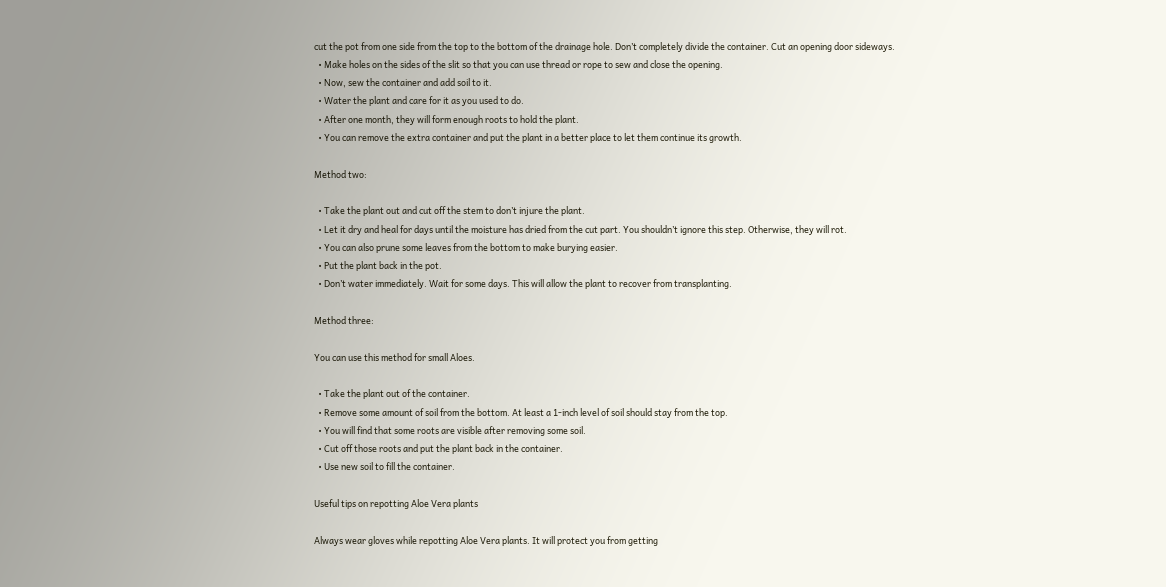cut the pot from one side from the top to the bottom of the drainage hole. Don’t completely divide the container. Cut an opening door sideways.
  • Make holes on the sides of the slit so that you can use thread or rope to sew and close the opening.
  • Now, sew the container and add soil to it.
  • Water the plant and care for it as you used to do.
  • After one month, they will form enough roots to hold the plant.
  • You can remove the extra container and put the plant in a better place to let them continue its growth.

Method two:

  • Take the plant out and cut off the stem to don’t injure the plant.
  • Let it dry and heal for days until the moisture has dried from the cut part. You shouldn’t ignore this step. Otherwise, they will rot.
  • You can also prune some leaves from the bottom to make burying easier.
  • Put the plant back in the pot.
  • Don’t water immediately. Wait for some days. This will allow the plant to recover from transplanting.

Method three:

You can use this method for small Aloes.

  • Take the plant out of the container.
  • Remove some amount of soil from the bottom. At least a 1-inch level of soil should stay from the top.
  • You will find that some roots are visible after removing some soil.
  • Cut off those roots and put the plant back in the container.
  • Use new soil to fill the container.

Useful tips on repotting Aloe Vera plants

Always wear gloves while repotting Aloe Vera plants. It will protect you from getting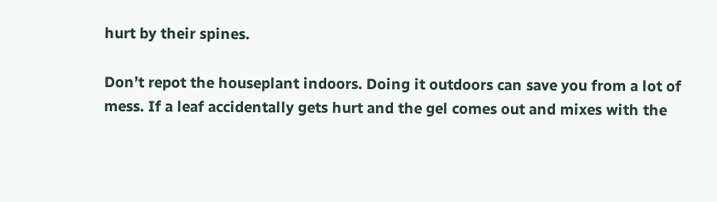hurt by their spines.

Don’t repot the houseplant indoors. Doing it outdoors can save you from a lot of mess. If a leaf accidentally gets hurt and the gel comes out and mixes with the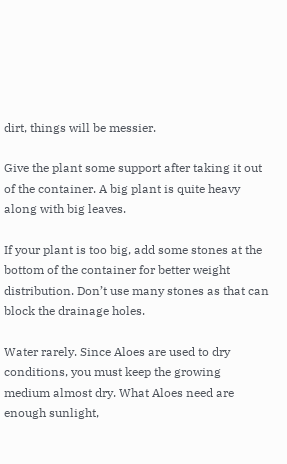dirt, things will be messier.

Give the plant some support after taking it out of the container. A big plant is quite heavy along with big leaves.

If your plant is too big, add some stones at the bottom of the container for better weight distribution. Don’t use many stones as that can block the drainage holes.

Water rarely. Since Aloes are used to dry conditions, you must keep the growing medium almost dry. What Aloes need are enough sunlight,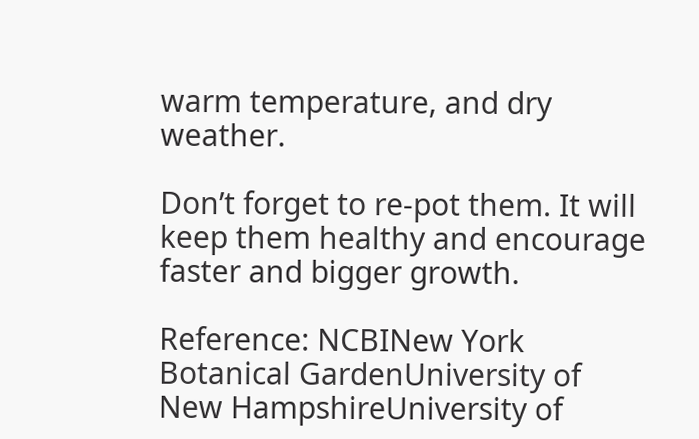warm temperature, and dry weather.

Don’t forget to re-pot them. It will keep them healthy and encourage faster and bigger growth.

Reference: NCBINew York Botanical GardenUniversity of New HampshireUniversity of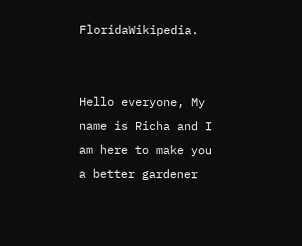FloridaWikipedia.


Hello everyone, My name is Richa and I am here to make you a better gardener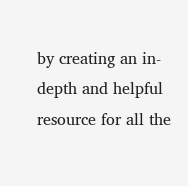by creating an in-depth and helpful resource for all the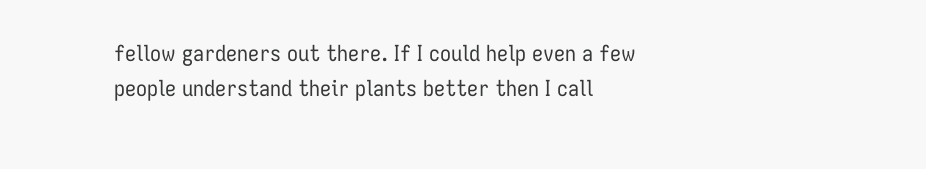fellow gardeners out there. If I could help even a few people understand their plants better then I call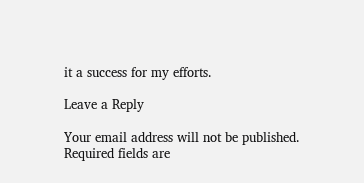it a success for my efforts.

Leave a Reply

Your email address will not be published. Required fields are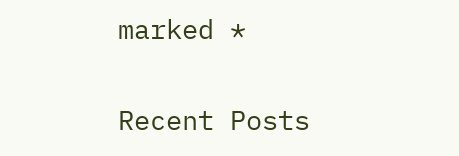marked *

Recent Posts